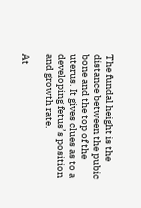The fundal height is the distance between the pubic bone and the top of the uterus. It gives clues as to a developing fetus’s position and growth rate.

At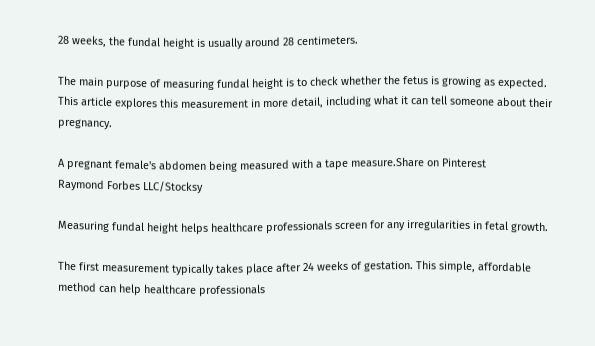28 weeks, the fundal height is usually around 28 centimeters.

The main purpose of measuring fundal height is to check whether the fetus is growing as expected. This article explores this measurement in more detail, including what it can tell someone about their pregnancy.

A pregnant female's abdomen being measured with a tape measure.Share on Pinterest
Raymond Forbes LLC/Stocksy

Measuring fundal height helps healthcare professionals screen for any irregularities in fetal growth.

The first measurement typically takes place after 24 weeks of gestation. This simple, affordable method can help healthcare professionals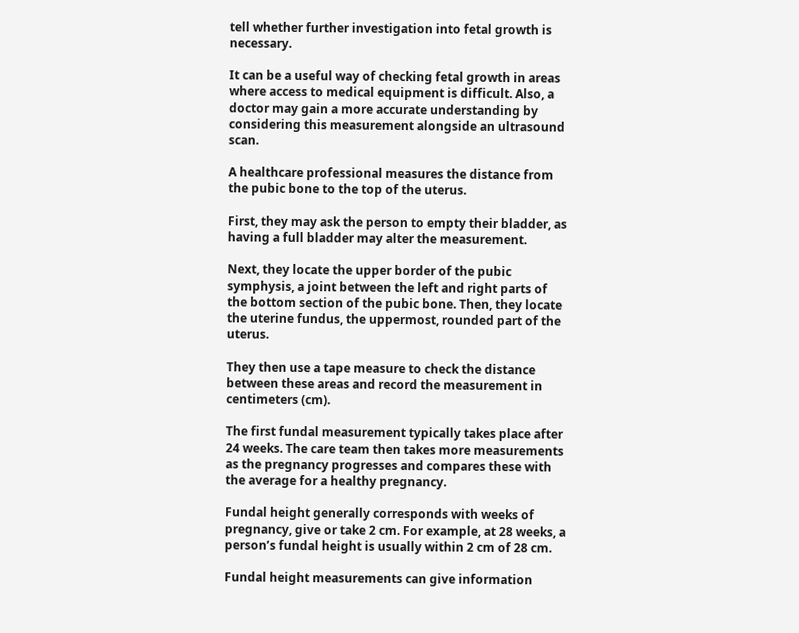tell whether further investigation into fetal growth is necessary.

It can be a useful way of checking fetal growth in areas where access to medical equipment is difficult. Also, a doctor may gain a more accurate understanding by considering this measurement alongside an ultrasound scan.

A healthcare professional measures the distance from the pubic bone to the top of the uterus.

First, they may ask the person to empty their bladder, as having a full bladder may alter the measurement.

Next, they locate the upper border of the pubic symphysis, a joint between the left and right parts of the bottom section of the pubic bone. Then, they locate the uterine fundus, the uppermost, rounded part of the uterus.

They then use a tape measure to check the distance between these areas and record the measurement in centimeters (cm).

The first fundal measurement typically takes place after 24 weeks. The care team then takes more measurements as the pregnancy progresses and compares these with the average for a healthy pregnancy.

Fundal height generally corresponds with weeks of pregnancy, give or take 2 cm. For example, at 28 weeks, a person’s fundal height is usually within 2 cm of 28 cm.

Fundal height measurements can give information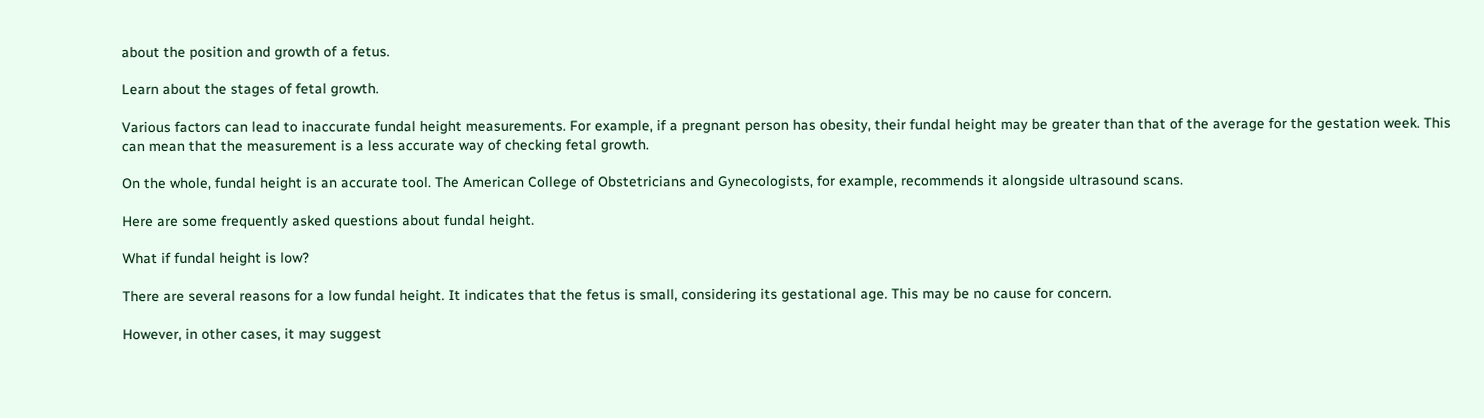about the position and growth of a fetus.

Learn about the stages of fetal growth.

Various factors can lead to inaccurate fundal height measurements. For example, if a pregnant person has obesity, their fundal height may be greater than that of the average for the gestation week. This can mean that the measurement is a less accurate way of checking fetal growth.

On the whole, fundal height is an accurate tool. The American College of Obstetricians and Gynecologists, for example, recommends it alongside ultrasound scans.

Here are some frequently asked questions about fundal height.

What if fundal height is low?

There are several reasons for a low fundal height. It indicates that the fetus is small, considering its gestational age. This may be no cause for concern.

However, in other cases, it may suggest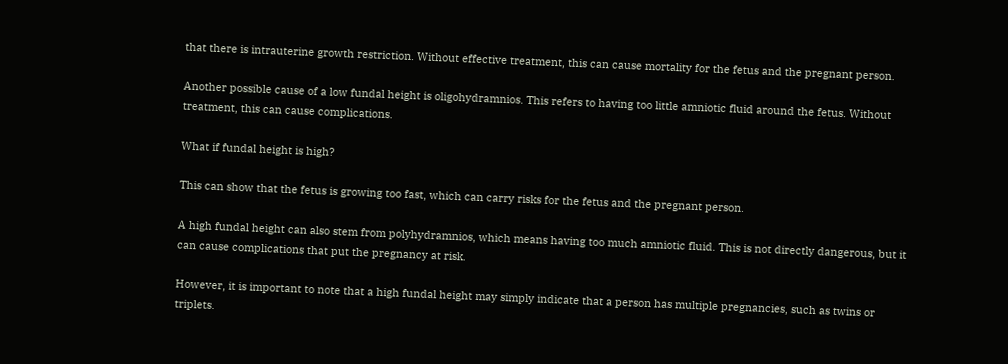that there is intrauterine growth restriction. Without effective treatment, this can cause mortality for the fetus and the pregnant person.

Another possible cause of a low fundal height is oligohydramnios. This refers to having too little amniotic fluid around the fetus. Without treatment, this can cause complications.

What if fundal height is high?

This can show that the fetus is growing too fast, which can carry risks for the fetus and the pregnant person.

A high fundal height can also stem from polyhydramnios, which means having too much amniotic fluid. This is not directly dangerous, but it can cause complications that put the pregnancy at risk.

However, it is important to note that a high fundal height may simply indicate that a person has multiple pregnancies, such as twins or triplets.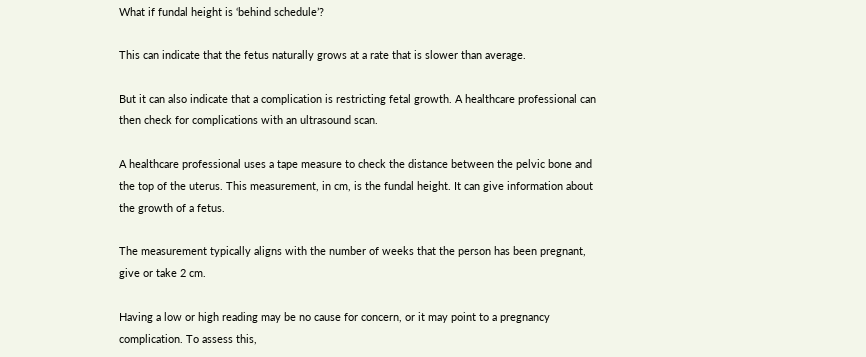What if fundal height is ‘behind schedule’?

This can indicate that the fetus naturally grows at a rate that is slower than average.

But it can also indicate that a complication is restricting fetal growth. A healthcare professional can then check for complications with an ultrasound scan.

A healthcare professional uses a tape measure to check the distance between the pelvic bone and the top of the uterus. This measurement, in cm, is the fundal height. It can give information about the growth of a fetus.

The measurement typically aligns with the number of weeks that the person has been pregnant, give or take 2 cm.

Having a low or high reading may be no cause for concern, or it may point to a pregnancy complication. To assess this,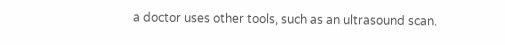a doctor uses other tools, such as an ultrasound scan.